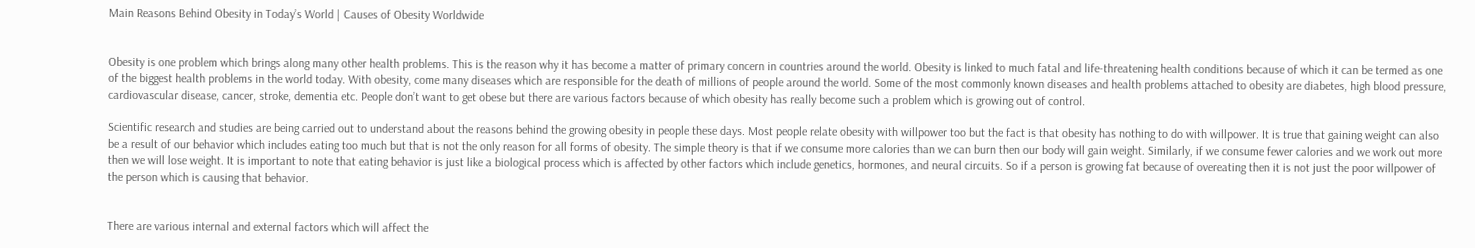Main Reasons Behind Obesity in Today’s World | Causes of Obesity Worldwide


Obesity is one problem which brings along many other health problems. This is the reason why it has become a matter of primary concern in countries around the world. Obesity is linked to much fatal and life-threatening health conditions because of which it can be termed as one of the biggest health problems in the world today. With obesity, come many diseases which are responsible for the death of millions of people around the world. Some of the most commonly known diseases and health problems attached to obesity are diabetes, high blood pressure, cardiovascular disease, cancer, stroke, dementia etc. People don’t want to get obese but there are various factors because of which obesity has really become such a problem which is growing out of control.

Scientific research and studies are being carried out to understand about the reasons behind the growing obesity in people these days. Most people relate obesity with willpower too but the fact is that obesity has nothing to do with willpower. It is true that gaining weight can also be a result of our behavior which includes eating too much but that is not the only reason for all forms of obesity. The simple theory is that if we consume more calories than we can burn then our body will gain weight. Similarly, if we consume fewer calories and we work out more then we will lose weight. It is important to note that eating behavior is just like a biological process which is affected by other factors which include genetics, hormones, and neural circuits. So if a person is growing fat because of overeating then it is not just the poor willpower of the person which is causing that behavior.


There are various internal and external factors which will affect the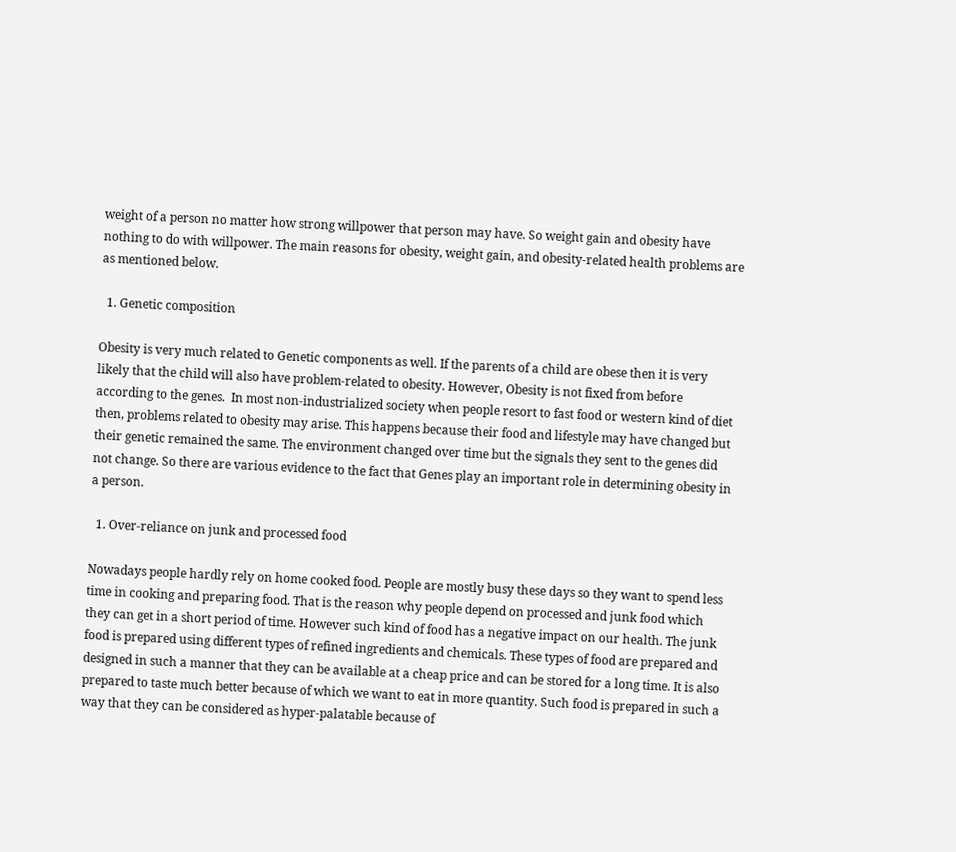weight of a person no matter how strong willpower that person may have. So weight gain and obesity have nothing to do with willpower. The main reasons for obesity, weight gain, and obesity-related health problems are as mentioned below.

  1. Genetic composition

Obesity is very much related to Genetic components as well. If the parents of a child are obese then it is very likely that the child will also have problem-related to obesity. However, Obesity is not fixed from before according to the genes.  In most non-industrialized society when people resort to fast food or western kind of diet then, problems related to obesity may arise. This happens because their food and lifestyle may have changed but their genetic remained the same. The environment changed over time but the signals they sent to the genes did not change. So there are various evidence to the fact that Genes play an important role in determining obesity in a person.

  1. Over-reliance on junk and processed food

Nowadays people hardly rely on home cooked food. People are mostly busy these days so they want to spend less time in cooking and preparing food. That is the reason why people depend on processed and junk food which they can get in a short period of time. However such kind of food has a negative impact on our health. The junk food is prepared using different types of refined ingredients and chemicals. These types of food are prepared and designed in such a manner that they can be available at a cheap price and can be stored for a long time. It is also prepared to taste much better because of which we want to eat in more quantity. Such food is prepared in such a way that they can be considered as hyper-palatable because of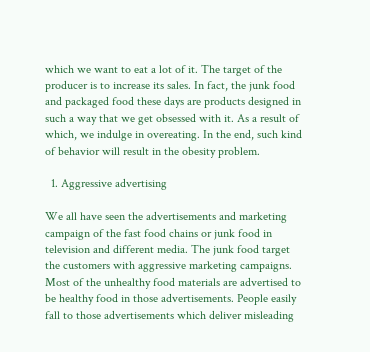which we want to eat a lot of it. The target of the producer is to increase its sales. In fact, the junk food and packaged food these days are products designed in such a way that we get obsessed with it. As a result of which, we indulge in overeating. In the end, such kind of behavior will result in the obesity problem.

  1. Aggressive advertising

We all have seen the advertisements and marketing campaign of the fast food chains or junk food in television and different media. The junk food target the customers with aggressive marketing campaigns. Most of the unhealthy food materials are advertised to be healthy food in those advertisements. People easily fall to those advertisements which deliver misleading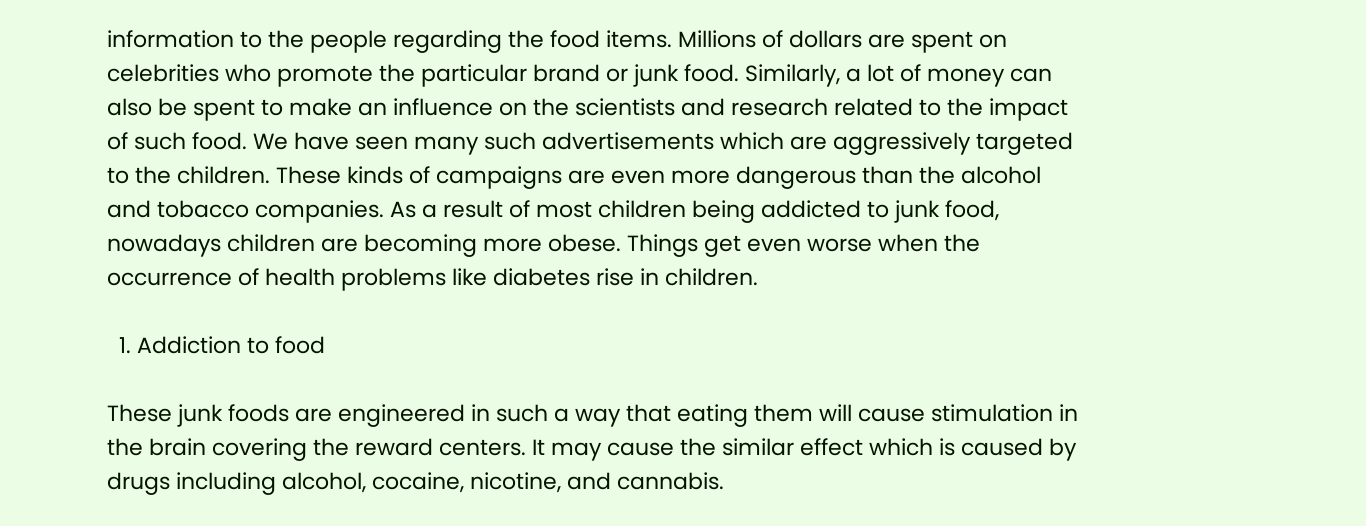information to the people regarding the food items. Millions of dollars are spent on celebrities who promote the particular brand or junk food. Similarly, a lot of money can also be spent to make an influence on the scientists and research related to the impact of such food. We have seen many such advertisements which are aggressively targeted to the children. These kinds of campaigns are even more dangerous than the alcohol and tobacco companies. As a result of most children being addicted to junk food, nowadays children are becoming more obese. Things get even worse when the occurrence of health problems like diabetes rise in children.

  1. Addiction to food

These junk foods are engineered in such a way that eating them will cause stimulation in the brain covering the reward centers. It may cause the similar effect which is caused by drugs including alcohol, cocaine, nicotine, and cannabis.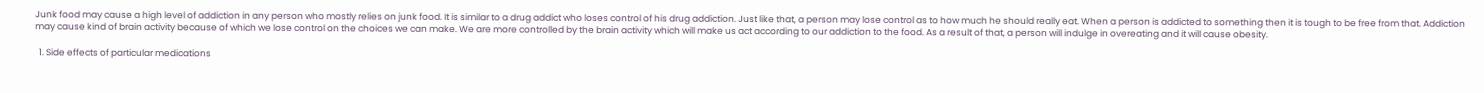Junk food may cause a high level of addiction in any person who mostly relies on junk food. It is similar to a drug addict who loses control of his drug addiction. Just like that, a person may lose control as to how much he should really eat. When a person is addicted to something then it is tough to be free from that. Addiction may cause kind of brain activity because of which we lose control on the choices we can make. We are more controlled by the brain activity which will make us act according to our addiction to the food. As a result of that, a person will indulge in overeating and it will cause obesity.

  1. Side effects of particular medications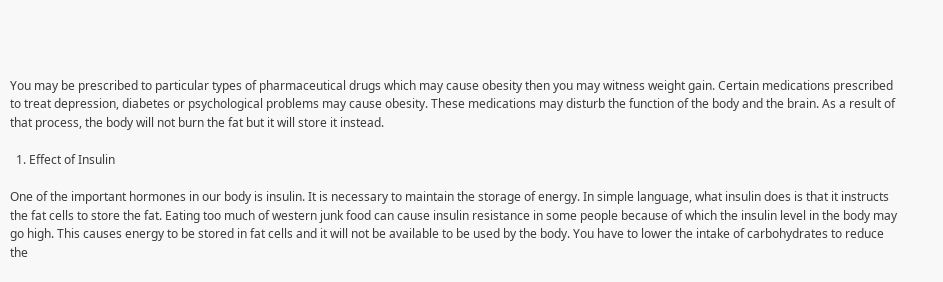You may be prescribed to particular types of pharmaceutical drugs which may cause obesity then you may witness weight gain. Certain medications prescribed to treat depression, diabetes or psychological problems may cause obesity. These medications may disturb the function of the body and the brain. As a result of that process, the body will not burn the fat but it will store it instead.

  1. Effect of Insulin

One of the important hormones in our body is insulin. It is necessary to maintain the storage of energy. In simple language, what insulin does is that it instructs the fat cells to store the fat. Eating too much of western junk food can cause insulin resistance in some people because of which the insulin level in the body may go high. This causes energy to be stored in fat cells and it will not be available to be used by the body. You have to lower the intake of carbohydrates to reduce the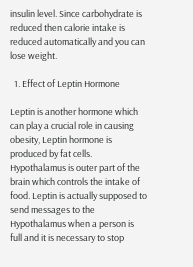insulin level. Since carbohydrate is reduced then calorie intake is reduced automatically and you can lose weight.

  1. Effect of Leptin Hormone

Leptin is another hormone which can play a crucial role in causing obesity, Leptin hormone is produced by fat cells. Hypothalamus is outer part of the brain which controls the intake of food. Leptin is actually supposed to send messages to the Hypothalamus when a person is full and it is necessary to stop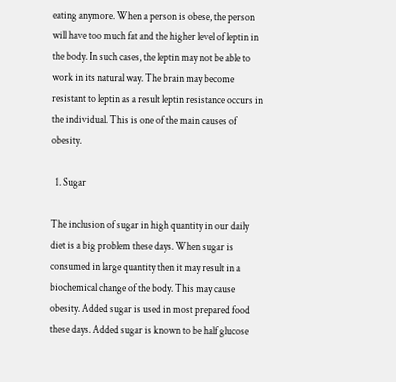eating anymore. When a person is obese, the person will have too much fat and the higher level of leptin in the body. In such cases, the leptin may not be able to work in its natural way. The brain may become resistant to leptin as a result leptin resistance occurs in the individual. This is one of the main causes of obesity.

  1. Sugar

The inclusion of sugar in high quantity in our daily diet is a big problem these days. When sugar is consumed in large quantity then it may result in a biochemical change of the body. This may cause obesity. Added sugar is used in most prepared food these days. Added sugar is known to be half glucose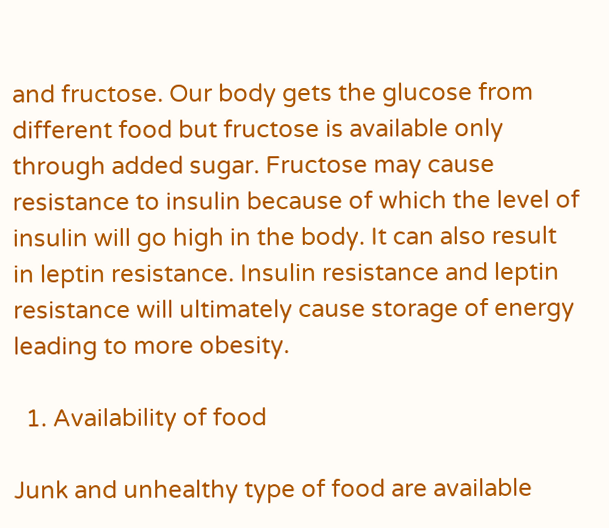and fructose. Our body gets the glucose from different food but fructose is available only through added sugar. Fructose may cause resistance to insulin because of which the level of insulin will go high in the body. It can also result in leptin resistance. Insulin resistance and leptin resistance will ultimately cause storage of energy leading to more obesity.

  1. Availability of food

Junk and unhealthy type of food are available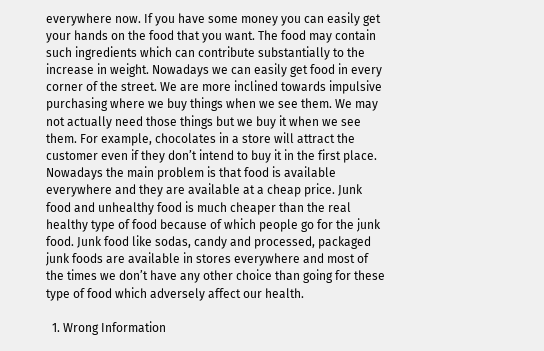everywhere now. If you have some money you can easily get your hands on the food that you want. The food may contain such ingredients which can contribute substantially to the increase in weight. Nowadays we can easily get food in every corner of the street. We are more inclined towards impulsive purchasing where we buy things when we see them. We may not actually need those things but we buy it when we see them. For example, chocolates in a store will attract the customer even if they don’t intend to buy it in the first place. Nowadays the main problem is that food is available everywhere and they are available at a cheap price. Junk food and unhealthy food is much cheaper than the real healthy type of food because of which people go for the junk food. Junk food like sodas, candy and processed, packaged junk foods are available in stores everywhere and most of the times we don’t have any other choice than going for these type of food which adversely affect our health.

  1. Wrong Information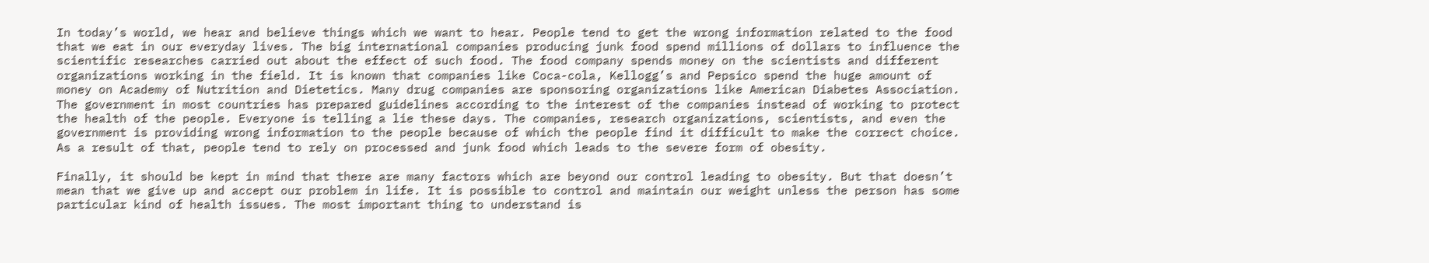In today’s world, we hear and believe things which we want to hear. People tend to get the wrong information related to the food that we eat in our everyday lives. The big international companies producing junk food spend millions of dollars to influence the scientific researches carried out about the effect of such food. The food company spends money on the scientists and different organizations working in the field. It is known that companies like Coca-cola, Kellogg’s and Pepsico spend the huge amount of money on Academy of Nutrition and Dietetics. Many drug companies are sponsoring organizations like American Diabetes Association. The government in most countries has prepared guidelines according to the interest of the companies instead of working to protect the health of the people. Everyone is telling a lie these days. The companies, research organizations, scientists, and even the government is providing wrong information to the people because of which the people find it difficult to make the correct choice. As a result of that, people tend to rely on processed and junk food which leads to the severe form of obesity.

Finally, it should be kept in mind that there are many factors which are beyond our control leading to obesity. But that doesn’t mean that we give up and accept our problem in life. It is possible to control and maintain our weight unless the person has some particular kind of health issues. The most important thing to understand is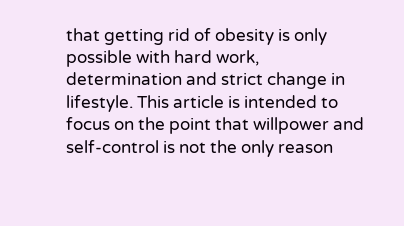that getting rid of obesity is only possible with hard work, determination and strict change in lifestyle. This article is intended to focus on the point that willpower and self-control is not the only reason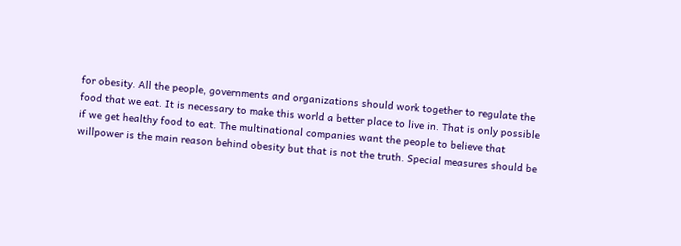for obesity. All the people, governments and organizations should work together to regulate the food that we eat. It is necessary to make this world a better place to live in. That is only possible if we get healthy food to eat. The multinational companies want the people to believe that willpower is the main reason behind obesity but that is not the truth. Special measures should be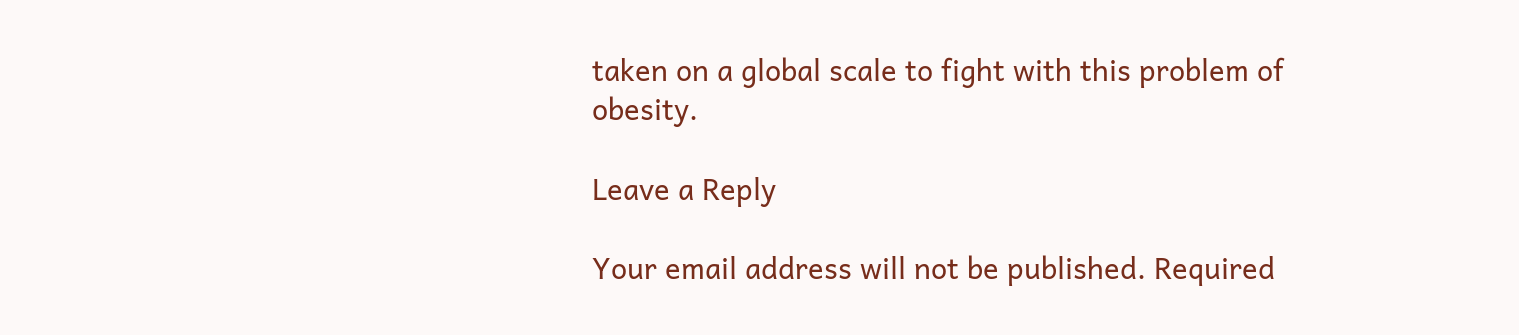taken on a global scale to fight with this problem of obesity.

Leave a Reply

Your email address will not be published. Required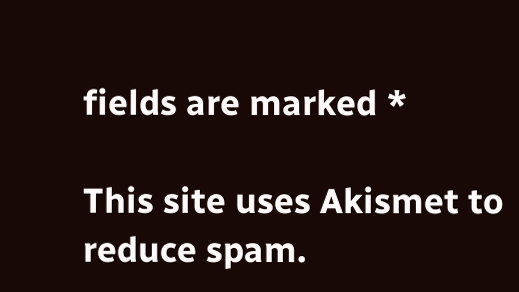fields are marked *

This site uses Akismet to reduce spam.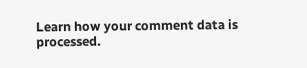Learn how your comment data is processed.